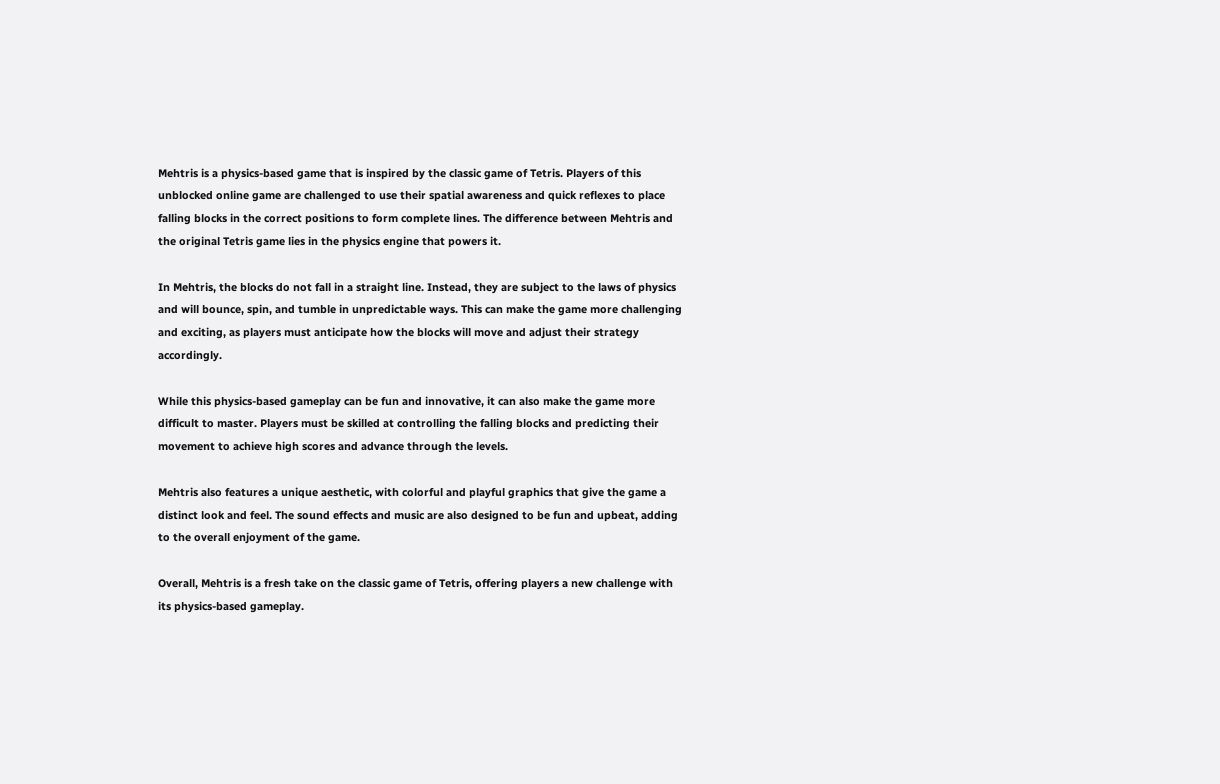Mehtris is a physics-based game that is inspired by the classic game of Tetris. Players of this unblocked online game are challenged to use their spatial awareness and quick reflexes to place falling blocks in the correct positions to form complete lines. The difference between Mehtris and the original Tetris game lies in the physics engine that powers it.

In Mehtris, the blocks do not fall in a straight line. Instead, they are subject to the laws of physics and will bounce, spin, and tumble in unpredictable ways. This can make the game more challenging and exciting, as players must anticipate how the blocks will move and adjust their strategy accordingly.

While this physics-based gameplay can be fun and innovative, it can also make the game more difficult to master. Players must be skilled at controlling the falling blocks and predicting their movement to achieve high scores and advance through the levels.

Mehtris also features a unique aesthetic, with colorful and playful graphics that give the game a distinct look and feel. The sound effects and music are also designed to be fun and upbeat, adding to the overall enjoyment of the game.

Overall, Mehtris is a fresh take on the classic game of Tetris, offering players a new challenge with its physics-based gameplay.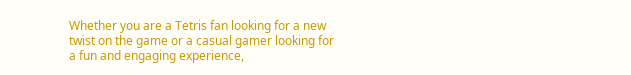Whether you are a Tetris fan looking for a new twist on the game or a casual gamer looking for a fun and engaging experience,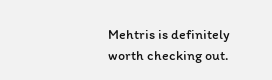Mehtris is definitely worth checking out.